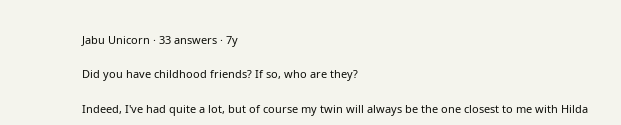Jabu Unicorn · 33 answers · 7y

Did you have childhood friends? If so, who are they?

Indeed, I've had quite a lot, but of course my twin will always be the one closest to me with Hilda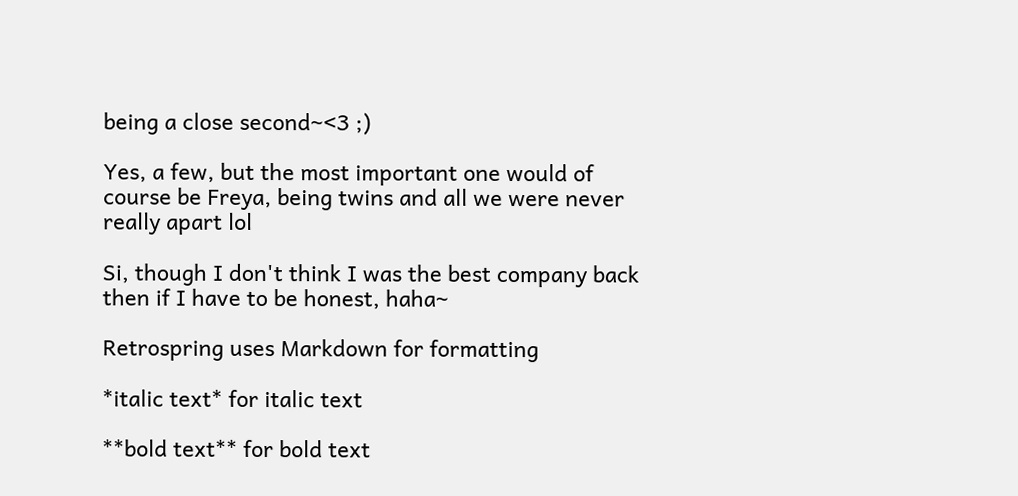being a close second~<3 ;)

Yes, a few, but the most important one would of course be Freya, being twins and all we were never really apart lol

Si, though I don't think I was the best company back then if I have to be honest, haha~

Retrospring uses Markdown for formatting

*italic text* for italic text

**bold text** for bold text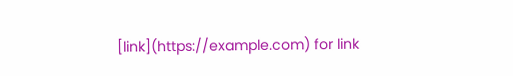[link](https://example.com) for link